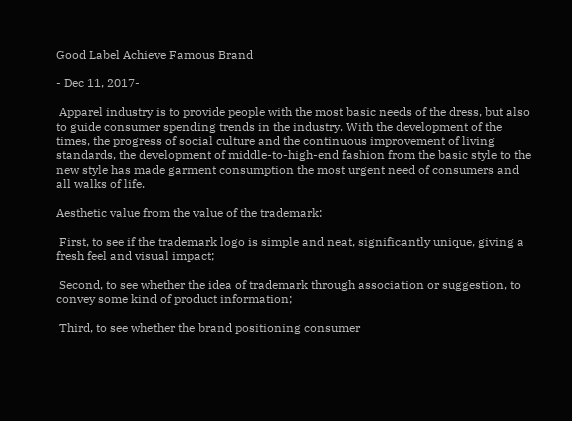Good Label Achieve Famous Brand

- Dec 11, 2017-

 Apparel industry is to provide people with the most basic needs of the dress, but also to guide consumer spending trends in the industry. With the development of the times, the progress of social culture and the continuous improvement of living standards, the development of middle-to-high-end fashion from the basic style to the new style has made garment consumption the most urgent need of consumers and all walks of life.

Aesthetic value from the value of the trademark:

 First, to see if the trademark logo is simple and neat, significantly unique, giving a fresh feel and visual impact;

 Second, to see whether the idea of trademark through association or suggestion, to convey some kind of product information;

 Third, to see whether the brand positioning consumer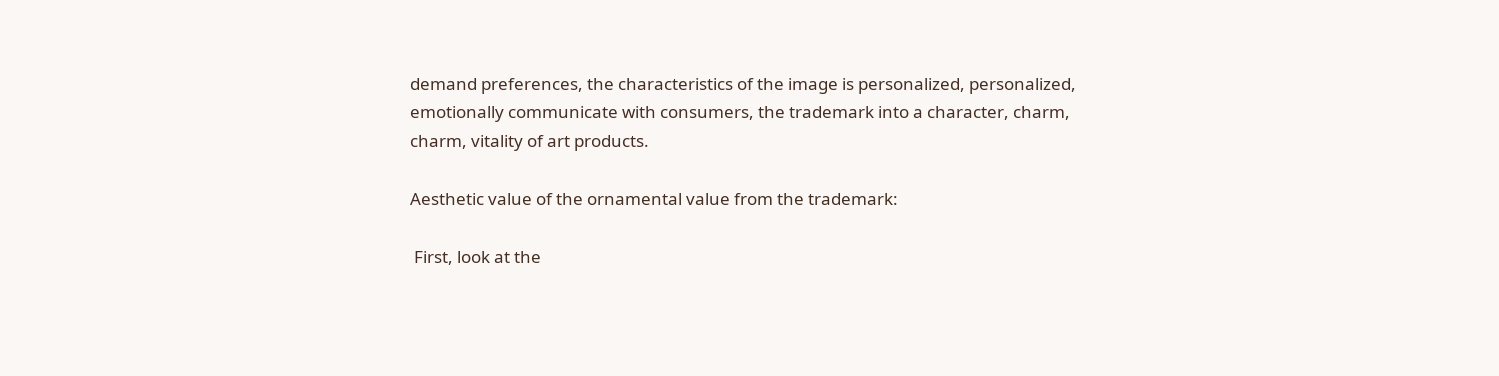demand preferences, the characteristics of the image is personalized, personalized, emotionally communicate with consumers, the trademark into a character, charm, charm, vitality of art products.

Aesthetic value of the ornamental value from the trademark:

 First, look at the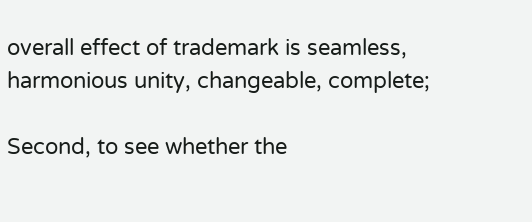overall effect of trademark is seamless, harmonious unity, changeable, complete;

Second, to see whether the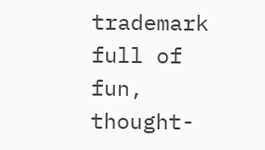trademark full of fun, thought-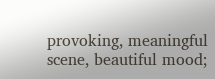provoking, meaningful scene, beautiful mood;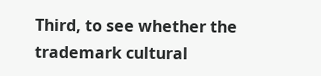Third, to see whether the trademark cultural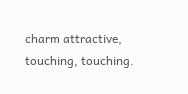charm attractive, touching, touching.